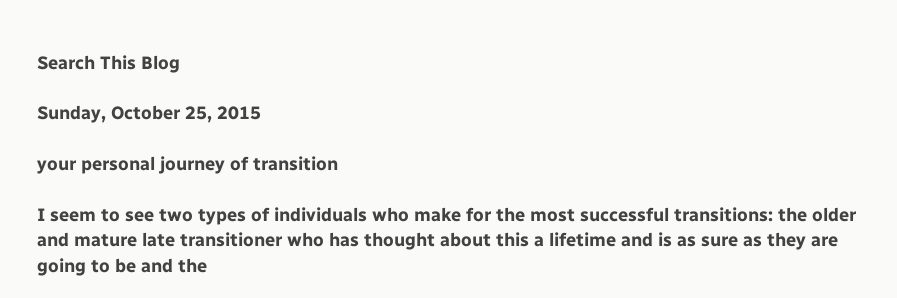Search This Blog

Sunday, October 25, 2015

your personal journey of transition

I seem to see two types of individuals who make for the most successful transitions: the older and mature late transitioner who has thought about this a lifetime and is as sure as they are going to be and the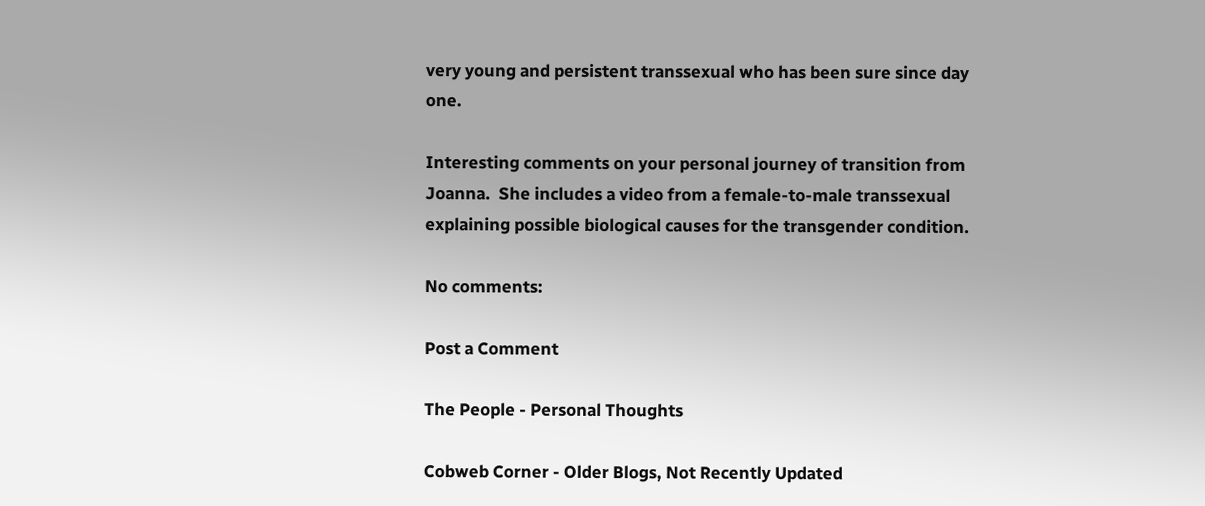very young and persistent transsexual who has been sure since day one.

Interesting comments on your personal journey of transition from Joanna.  She includes a video from a female-to-male transsexual explaining possible biological causes for the transgender condition.

No comments:

Post a Comment

The People - Personal Thoughts

Cobweb Corner - Older Blogs, Not Recently Updated